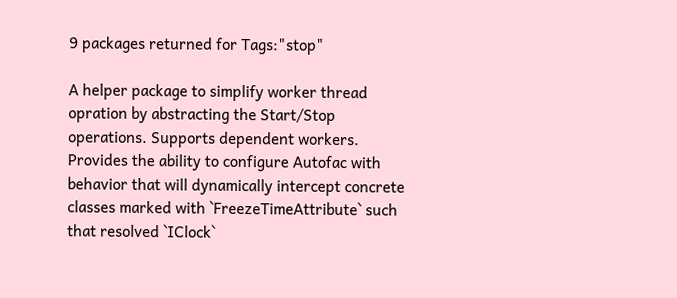9 packages returned for Tags:"stop"

A helper package to simplify worker thread opration by abstracting the Start/Stop operations. Supports dependent workers.
Provides the ability to configure Autofac with behavior that will dynamically intercept concrete classes marked with `FreezeTimeAttribute` such that resolved `IClock`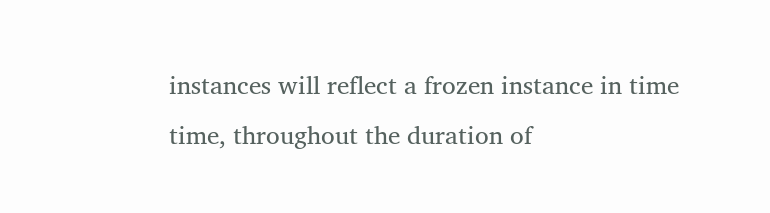instances will reflect a frozen instance in time time, throughout the duration of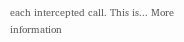each intercepted call. This is... More information